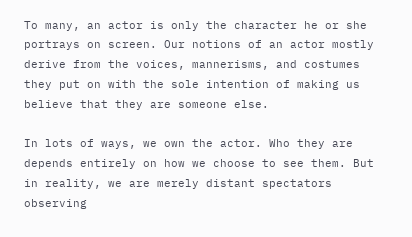To many, an actor is only the character he or she portrays on screen. Our notions of an actor mostly derive from the voices, mannerisms, and costumes they put on with the sole intention of making us believe that they are someone else.

In lots of ways, we own the actor. Who they are depends entirely on how we choose to see them. But in reality, we are merely distant spectators observing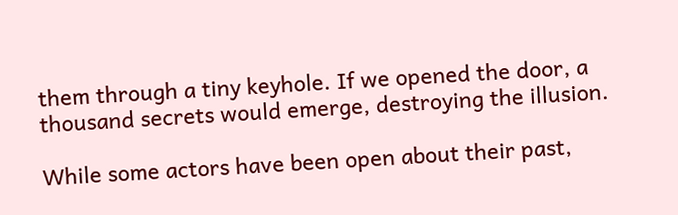them through a tiny keyhole. If we opened the door, a thousand secrets would emerge, destroying the illusion.

While some actors have been open about their past,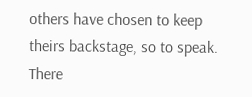others have chosen to keep theirs backstage, so to speak. There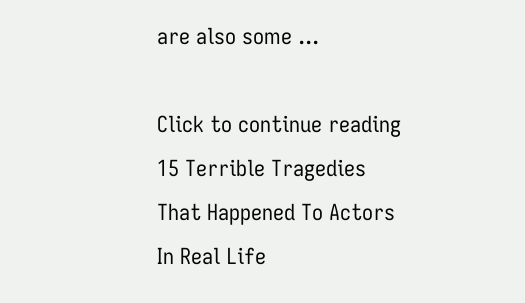are also some ...

Click to continue reading 15 Terrible Tragedies That Happened To Actors In Real Life